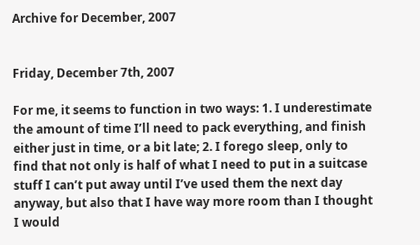Archive for December, 2007


Friday, December 7th, 2007

For me, it seems to function in two ways: 1. I underestimate the amount of time I’ll need to pack everything, and finish either just in time, or a bit late; 2. I forego sleep, only to find that not only is half of what I need to put in a suitcase stuff I can’t put away until I’ve used them the next day anyway, but also that I have way more room than I thought I would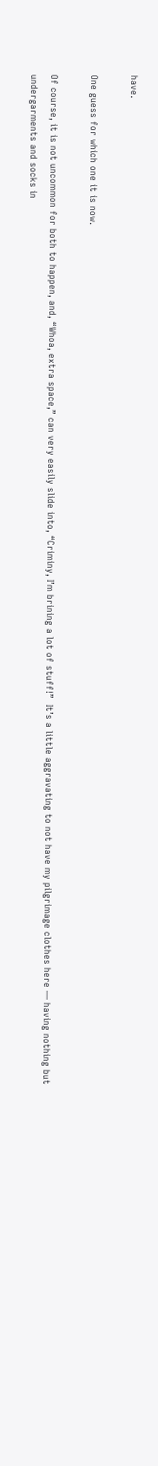have.

One guess for which one it is now.

Of course, it is not uncommon for both to happen, and, “Whoa, extra space,” can very easily slide into, “Criminy, I’m brining a lot of stuff!”  It’s a little aggravating to not have my pilgrimage clothes here — having nothing but undergarments and socks in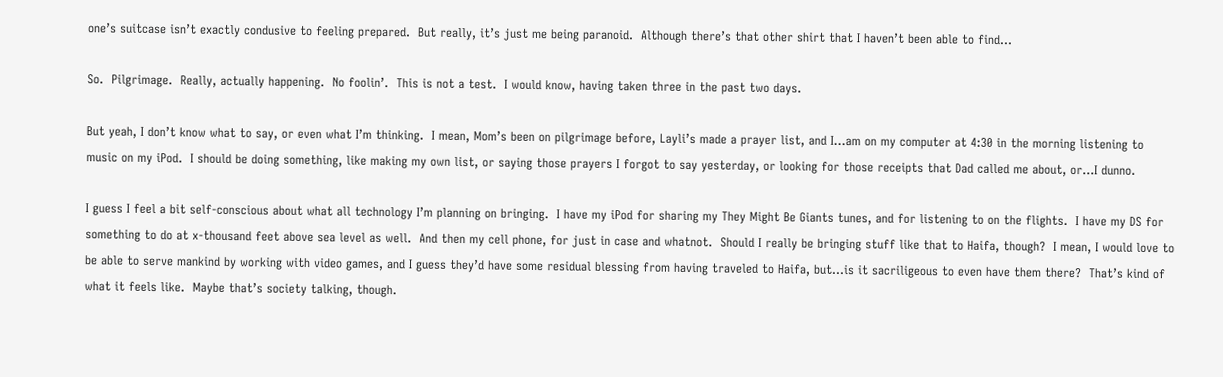one’s suitcase isn’t exactly condusive to feeling prepared.  But really, it’s just me being paranoid.  Although there’s that other shirt that I haven’t been able to find…

So.  Pilgrimage.  Really, actually happening.  No foolin’.  This is not a test.  I would know, having taken three in the past two days.

But yeah, I don’t know what to say, or even what I’m thinking.  I mean, Mom’s been on pilgrimage before, Layli’s made a prayer list, and I…am on my computer at 4:30 in the morning listening to music on my iPod.  I should be doing something, like making my own list, or saying those prayers I forgot to say yesterday, or looking for those receipts that Dad called me about, or…I dunno.

I guess I feel a bit self-conscious about what all technology I’m planning on bringing.  I have my iPod for sharing my They Might Be Giants tunes, and for listening to on the flights.  I have my DS for something to do at x-thousand feet above sea level as well.  And then my cell phone, for just in case and whatnot.  Should I really be bringing stuff like that to Haifa, though?  I mean, I would love to be able to serve mankind by working with video games, and I guess they’d have some residual blessing from having traveled to Haifa, but…is it sacriligeous to even have them there?  That’s kind of what it feels like.  Maybe that’s society talking, though.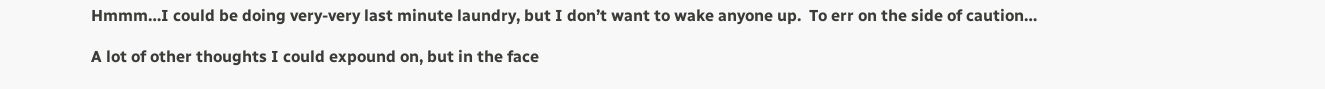Hmmm…I could be doing very-very last minute laundry, but I don’t want to wake anyone up.  To err on the side of caution…

A lot of other thoughts I could expound on, but in the face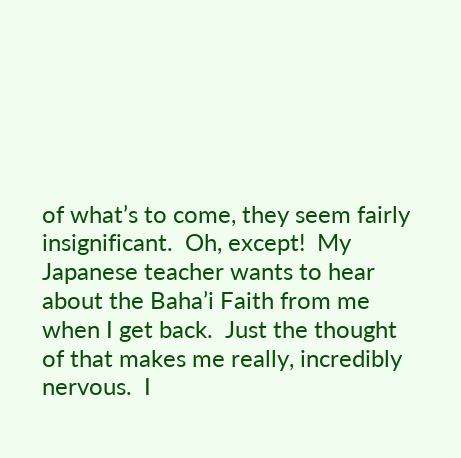of what’s to come, they seem fairly insignificant.  Oh, except!  My Japanese teacher wants to hear about the Baha’i Faith from me when I get back.  Just the thought of that makes me really, incredibly nervous.  I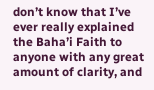don’t know that I’ve ever really explained the Baha’i Faith to anyone with any great amount of clarity, and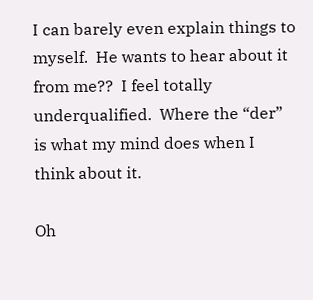I can barely even explain things to myself.  He wants to hear about it from me??  I feel totally underqualified.  Where the “der” is what my mind does when I think about it.

Oh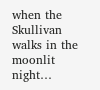when the Skullivan walks in the moonlit night…